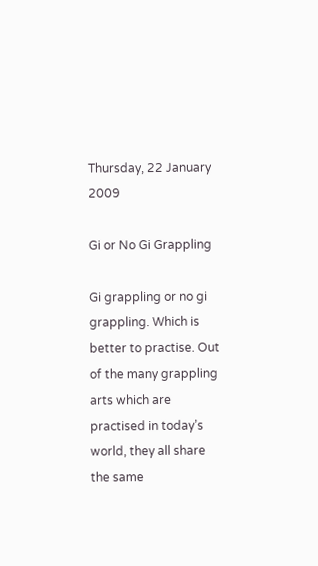Thursday, 22 January 2009

Gi or No Gi Grappling

Gi grappling or no gi grappling. Which is better to practise. Out of the many grappling arts which are practised in today’s world, they all share the same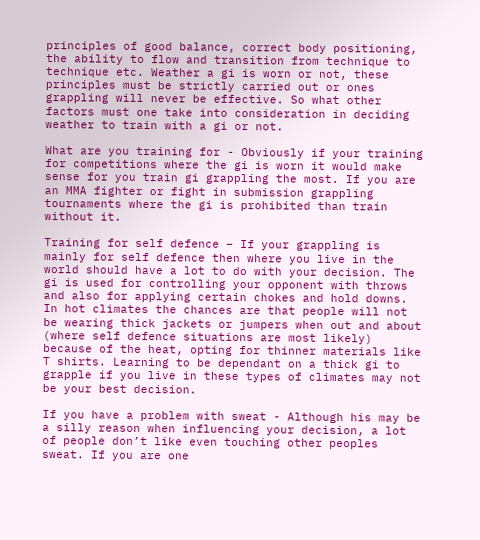principles of good balance, correct body positioning, the ability to flow and transition from technique to technique etc. Weather a gi is worn or not, these principles must be strictly carried out or ones grappling will never be effective. So what other factors must one take into consideration in deciding weather to train with a gi or not.

What are you training for - Obviously if your training for competitions where the gi is worn it would make sense for you train gi grappling the most. If you are an MMA fighter or fight in submission grappling tournaments where the gi is prohibited than train without it.

Training for self defence – If your grappling is mainly for self defence then where you live in the world should have a lot to do with your decision. The gi is used for controlling your opponent with throws and also for applying certain chokes and hold downs. In hot climates the chances are that people will not be wearing thick jackets or jumpers when out and about (where self defence situations are most likely) because of the heat, opting for thinner materials like T shirts. Learning to be dependant on a thick gi to grapple if you live in these types of climates may not be your best decision.

If you have a problem with sweat - Although his may be a silly reason when influencing your decision, a lot of people don’t like even touching other peoples sweat. If you are one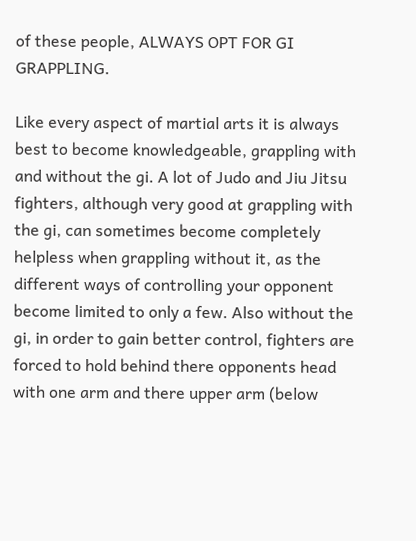of these people, ALWAYS OPT FOR GI GRAPPLING.

Like every aspect of martial arts it is always best to become knowledgeable, grappling with and without the gi. A lot of Judo and Jiu Jitsu fighters, although very good at grappling with the gi, can sometimes become completely helpless when grappling without it, as the different ways of controlling your opponent become limited to only a few. Also without the gi, in order to gain better control, fighters are forced to hold behind there opponents head with one arm and there upper arm (below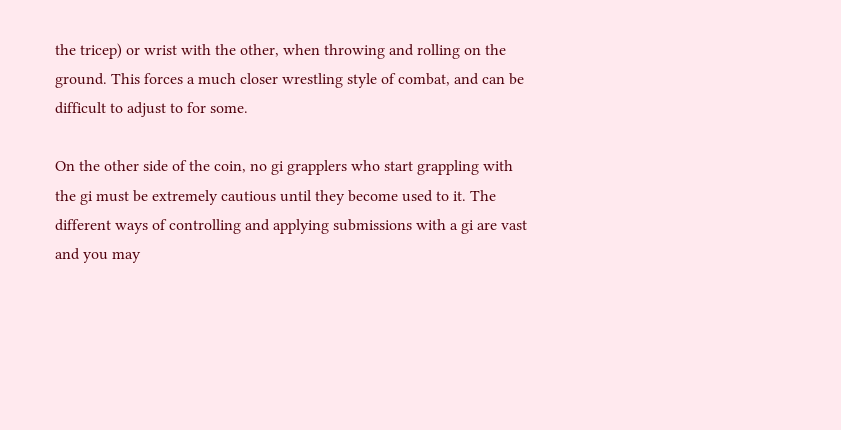the tricep) or wrist with the other, when throwing and rolling on the ground. This forces a much closer wrestling style of combat, and can be difficult to adjust to for some.

On the other side of the coin, no gi grapplers who start grappling with the gi must be extremely cautious until they become used to it. The different ways of controlling and applying submissions with a gi are vast and you may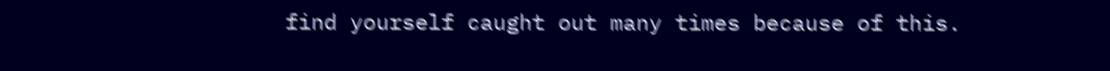find yourself caught out many times because of this.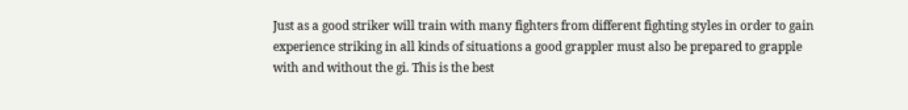Just as a good striker will train with many fighters from different fighting styles in order to gain experience striking in all kinds of situations a good grappler must also be prepared to grapple with and without the gi. This is the best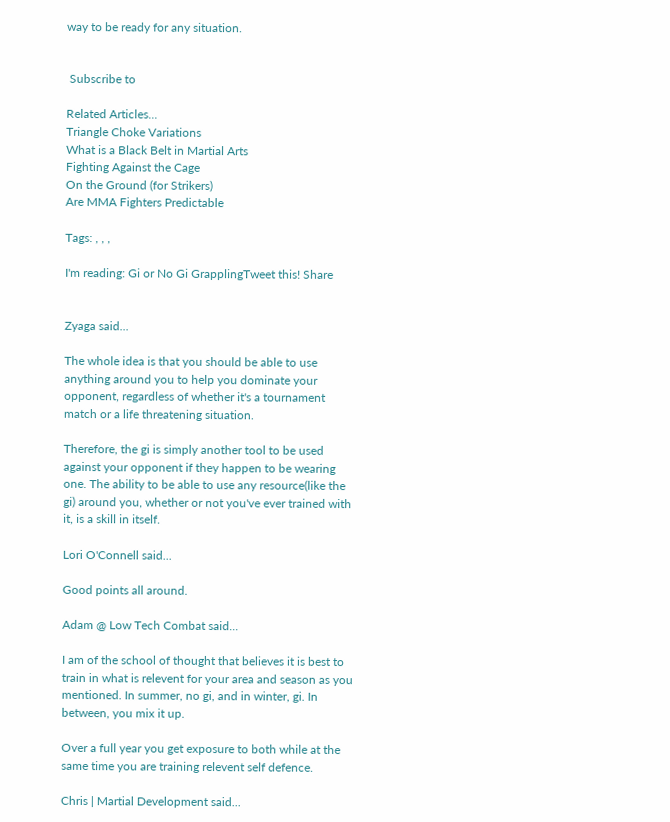way to be ready for any situation.


 Subscribe to

Related Articles...
Triangle Choke Variations
What is a Black Belt in Martial Arts
Fighting Against the Cage
On the Ground (for Strikers)
Are MMA Fighters Predictable

Tags: , , ,

I'm reading: Gi or No Gi GrapplingTweet this! Share


Zyaga said...

The whole idea is that you should be able to use anything around you to help you dominate your opponent, regardless of whether it's a tournament match or a life threatening situation.

Therefore, the gi is simply another tool to be used against your opponent if they happen to be wearing one. The ability to be able to use any resource(like the gi) around you, whether or not you've ever trained with it, is a skill in itself.

Lori O'Connell said...

Good points all around.

Adam @ Low Tech Combat said...

I am of the school of thought that believes it is best to train in what is relevent for your area and season as you mentioned. In summer, no gi, and in winter, gi. In between, you mix it up.

Over a full year you get exposure to both while at the same time you are training relevent self defence.

Chris | Martial Development said...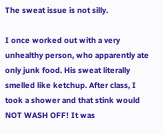The sweat issue is not silly.

I once worked out with a very unhealthy person, who apparently ate only junk food. His sweat literally smelled like ketchup. After class, I took a shower and that stink would NOT WASH OFF! It was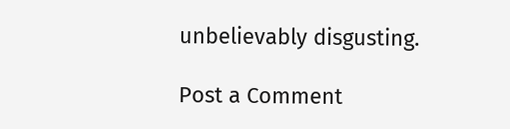unbelievably disgusting.

Post a Comment